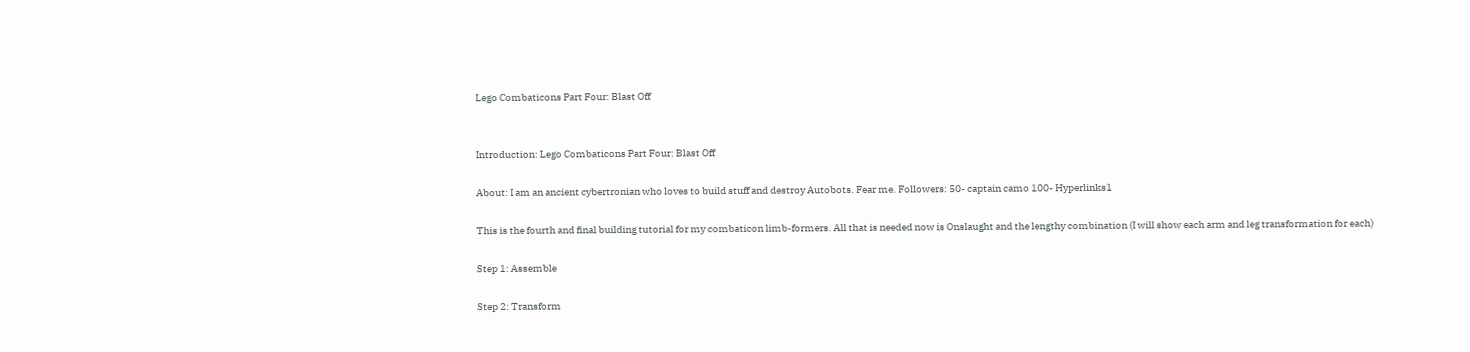Lego Combaticons Part Four: Blast Off


Introduction: Lego Combaticons Part Four: Blast Off

About: I am an ancient cybertronian who loves to build stuff and destroy Autobots. Fear me. Followers: 50- captain camo 100- Hyperlinks1

This is the fourth and final building tutorial for my combaticon limb-formers. All that is needed now is Onslaught and the lengthy combination (I will show each arm and leg transformation for each)

Step 1: Assemble

Step 2: Transform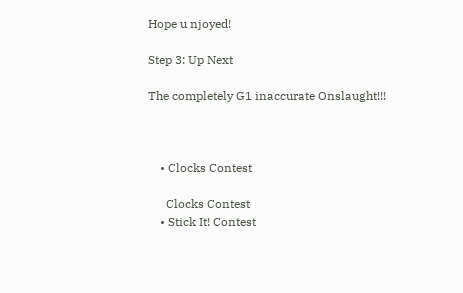Hope u njoyed!

Step 3: Up Next

The completely G1 inaccurate Onslaught!!!



    • Clocks Contest

      Clocks Contest
    • Stick It! Contest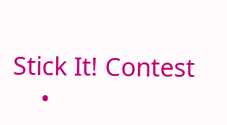Stick It! Contest
    •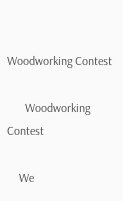Woodworking Contest

      Woodworking Contest

    We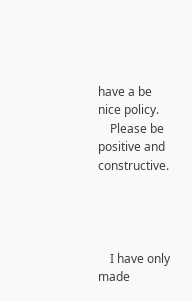have a be nice policy.
    Please be positive and constructive.




    I have only made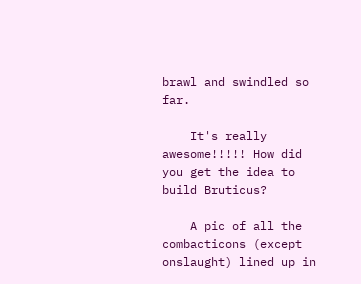brawl and swindled so far.

    It's really awesome!!!!! How did you get the idea to build Bruticus?

    A pic of all the combacticons (except onslaught) lined up in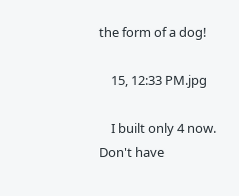the form of a dog!

    15, 12:33 PM.jpg

    I built only 4 now. Don't have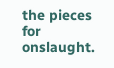the pieces for onslaught.